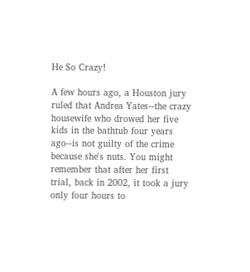He So Crazy!

A few hours ago, a Houston jury ruled that Andrea Yates--the crazy housewife who drowed her five kids in the bathtub four years ago--is not guilty of the crime because she's nuts. You might remember that after her first trial, back in 2002, it took a jury only four hours to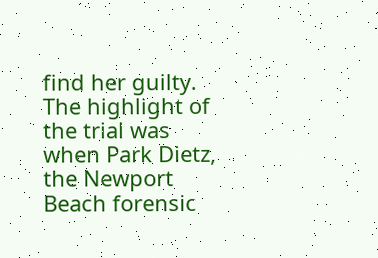find her guilty. The highlight of the trial was when Park Dietz, the Newport Beach forensic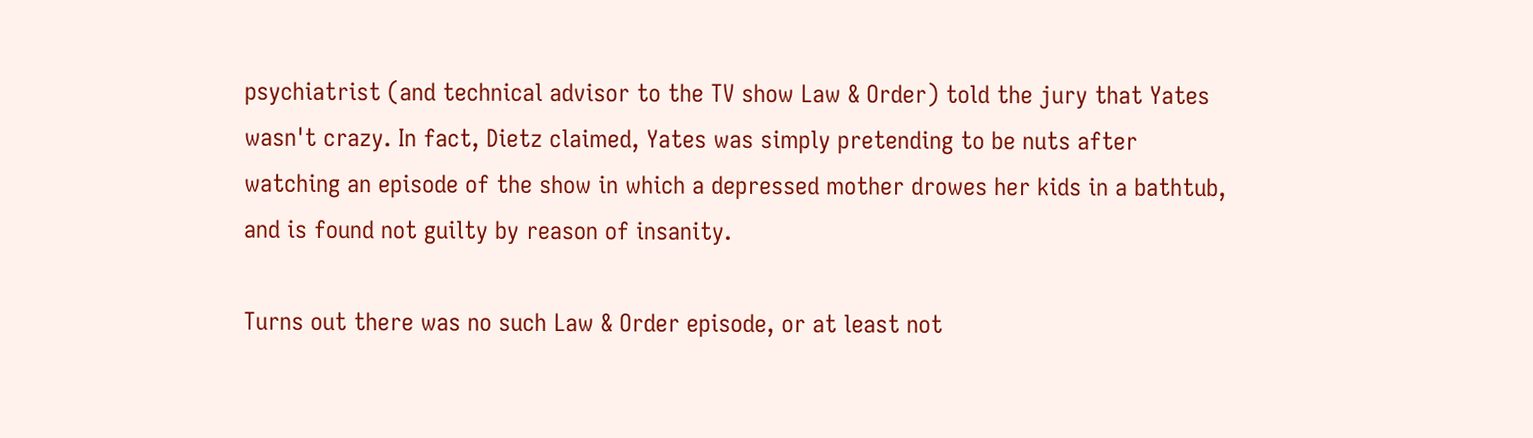psychiatrist (and technical advisor to the TV show Law & Order) told the jury that Yates wasn't crazy. In fact, Dietz claimed, Yates was simply pretending to be nuts after watching an episode of the show in which a depressed mother drowes her kids in a bathtub, and is found not guilty by reason of insanity.

Turns out there was no such Law & Order episode, or at least not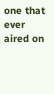one that ever aired on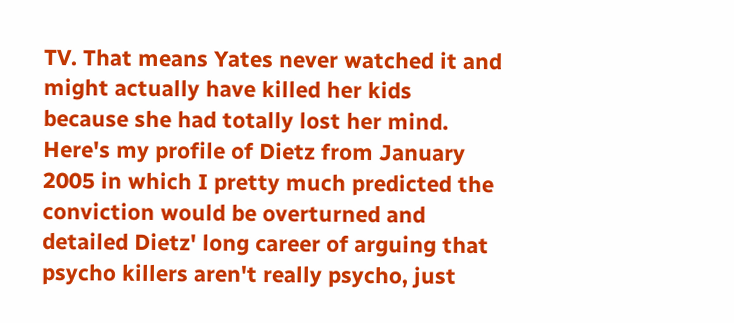TV. That means Yates never watched it and might actually have killed her kids because she had totally lost her mind. Here's my profile of Dietz from January 2005 in which I pretty much predicted the conviction would be overturned and detailed Dietz' long career of arguing that psycho killers aren't really psycho, just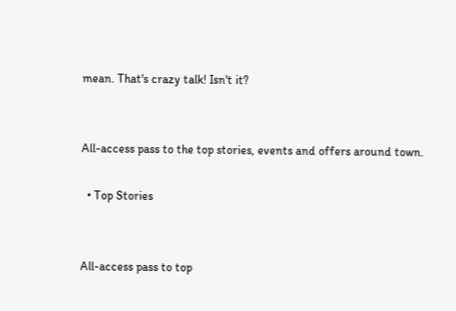mean. That's crazy talk! Isn't it?


All-access pass to the top stories, events and offers around town.

  • Top Stories


All-access pass to top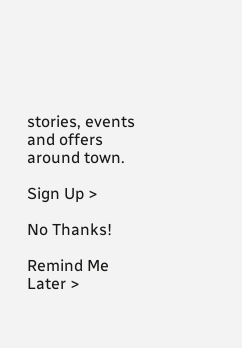stories, events and offers around town.

Sign Up >

No Thanks!

Remind Me Later >